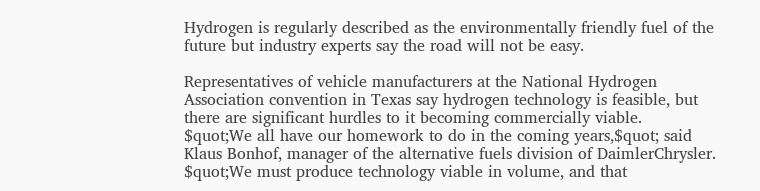Hydrogen is regularly described as the environmentally friendly fuel of the future but industry experts say the road will not be easy.

Representatives of vehicle manufacturers at the National Hydrogen Association convention in Texas say hydrogen technology is feasible, but there are significant hurdles to it becoming commercially viable.
$quot;We all have our homework to do in the coming years,$quot; said Klaus Bonhof, manager of the alternative fuels division of DaimlerChrysler. $quot;We must produce technology viable in volume, and that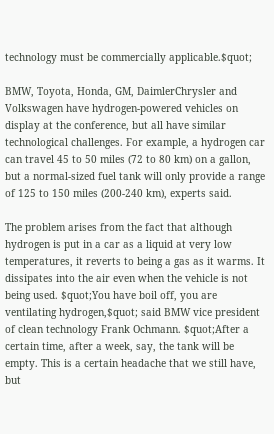technology must be commercially applicable.$quot;

BMW, Toyota, Honda, GM, DaimlerChrysler and Volkswagen have hydrogen-powered vehicles on display at the conference, but all have similar technological challenges. For example, a hydrogen car can travel 45 to 50 miles (72 to 80 km) on a gallon, but a normal-sized fuel tank will only provide a range of 125 to 150 miles (200-240 km), experts said.

The problem arises from the fact that although hydrogen is put in a car as a liquid at very low temperatures, it reverts to being a gas as it warms. It dissipates into the air even when the vehicle is not being used. $quot;You have boil off, you are ventilating hydrogen,$quot; said BMW vice president of clean technology Frank Ochmann. $quot;After a certain time, after a week, say, the tank will be empty. This is a certain headache that we still have, but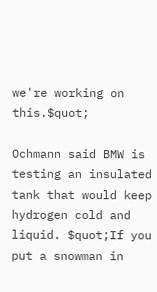we're working on this.$quot;

Ochmann said BMW is testing an insulated tank that would keep hydrogen cold and liquid. $quot;If you put a snowman in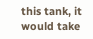this tank, it would take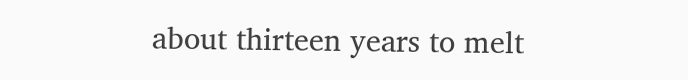about thirteen years to melt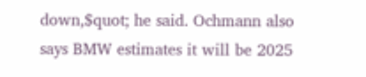down,$quot; he said. Ochmann also says BMW estimates it will be 2025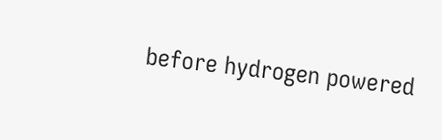before hydrogen powered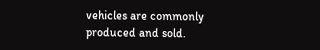vehicles are commonly produced and sold.